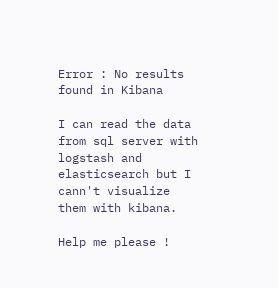Error : No results found in Kibana

I can read the data from sql server with logstash and elasticsearch but I cann't visualize them with kibana.

Help me please !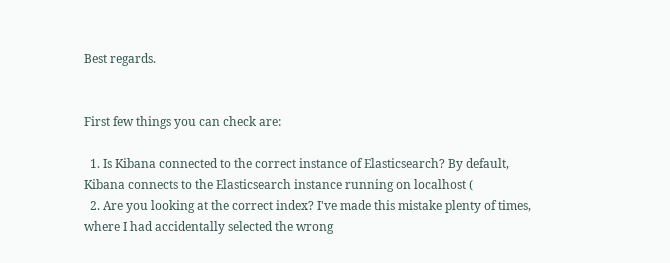Best regards.


First few things you can check are:

  1. Is Kibana connected to the correct instance of Elasticsearch? By default, Kibana connects to the Elasticsearch instance running on localhost (
  2. Are you looking at the correct index? I've made this mistake plenty of times, where I had accidentally selected the wrong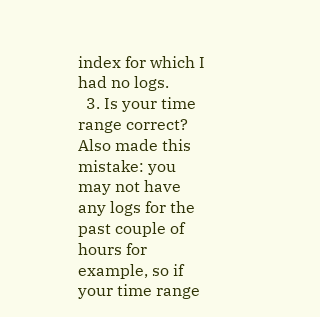index for which I had no logs.
  3. Is your time range correct? Also made this mistake: you may not have any logs for the past couple of hours for example, so if your time range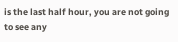is the last half hour, you are not going to see any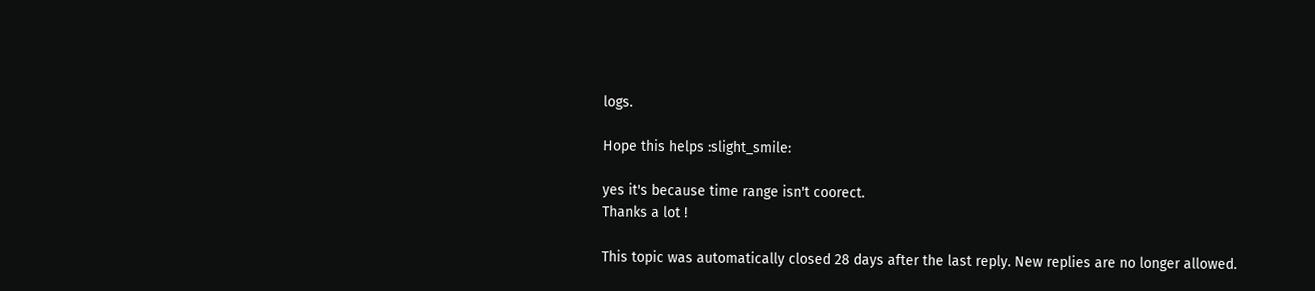logs.

Hope this helps :slight_smile:

yes it's because time range isn't coorect.
Thanks a lot !

This topic was automatically closed 28 days after the last reply. New replies are no longer allowed.